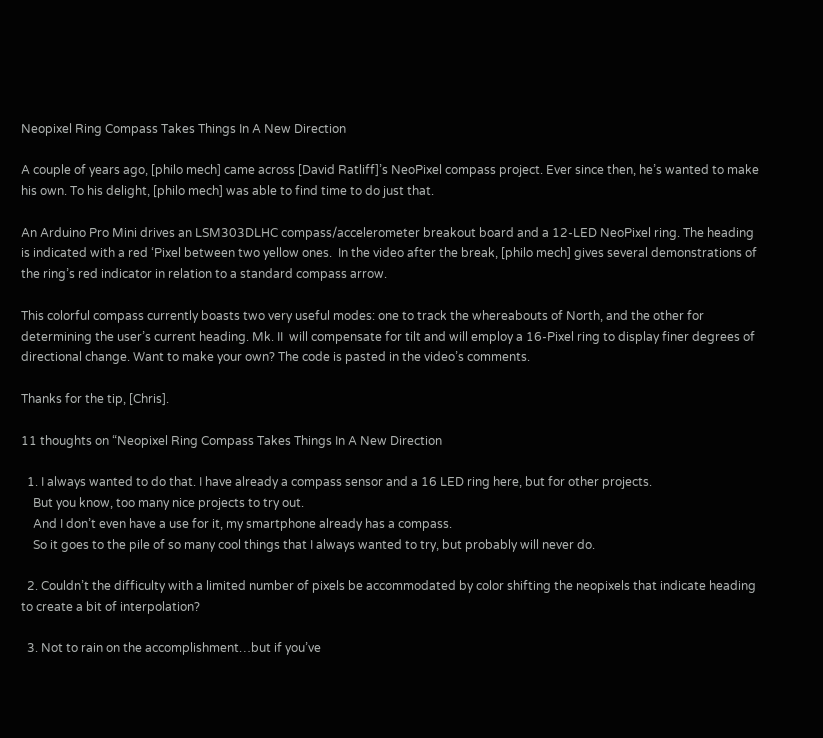Neopixel Ring Compass Takes Things In A New Direction

A couple of years ago, [philo mech] came across [David Ratliff]’s NeoPixel compass project. Ever since then, he’s wanted to make his own. To his delight, [philo mech] was able to find time to do just that.

An Arduino Pro Mini drives an LSM303DLHC compass/accelerometer breakout board and a 12-LED NeoPixel ring. The heading is indicated with a red ‘Pixel between two yellow ones.  In the video after the break, [philo mech] gives several demonstrations of the ring’s red indicator in relation to a standard compass arrow.

This colorful compass currently boasts two very useful modes: one to track the whereabouts of North, and the other for determining the user’s current heading. Mk. II  will compensate for tilt and will employ a 16-Pixel ring to display finer degrees of directional change. Want to make your own? The code is pasted in the video’s comments.

Thanks for the tip, [Chris].

11 thoughts on “Neopixel Ring Compass Takes Things In A New Direction

  1. I always wanted to do that. I have already a compass sensor and a 16 LED ring here, but for other projects.
    But you know, too many nice projects to try out.
    And I don’t even have a use for it, my smartphone already has a compass.
    So it goes to the pile of so many cool things that I always wanted to try, but probably will never do.

  2. Couldn’t the difficulty with a limited number of pixels be accommodated by color shifting the neopixels that indicate heading to create a bit of interpolation?

  3. Not to rain on the accomplishment…but if you’ve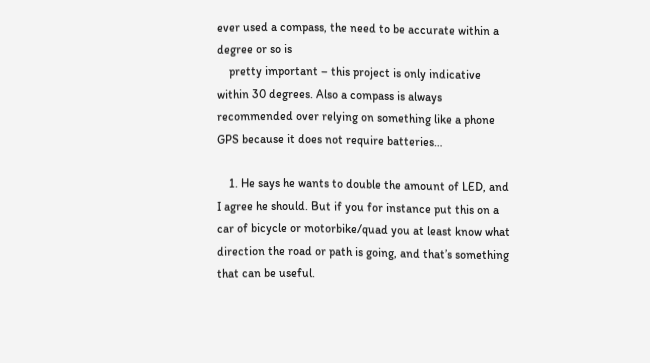ever used a compass, the need to be accurate within a degree or so is
    pretty important – this project is only indicative within 30 degrees. Also a compass is always recommended over relying on something like a phone GPS because it does not require batteries…

    1. He says he wants to double the amount of LED, and I agree he should. But if you for instance put this on a car of bicycle or motorbike/quad you at least know what direction the road or path is going, and that’s something that can be useful.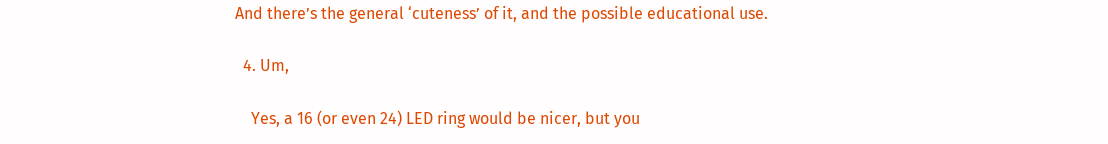And there’s the general ‘cuteness’ of it, and the possible educational use.

  4. Um,

    Yes, a 16 (or even 24) LED ring would be nicer, but you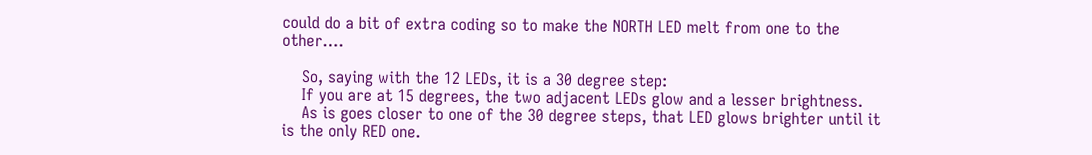could do a bit of extra coding so to make the NORTH LED melt from one to the other….

    So, saying with the 12 LEDs, it is a 30 degree step:
    If you are at 15 degrees, the two adjacent LEDs glow and a lesser brightness.
    As is goes closer to one of the 30 degree steps, that LED glows brighter until it is the only RED one.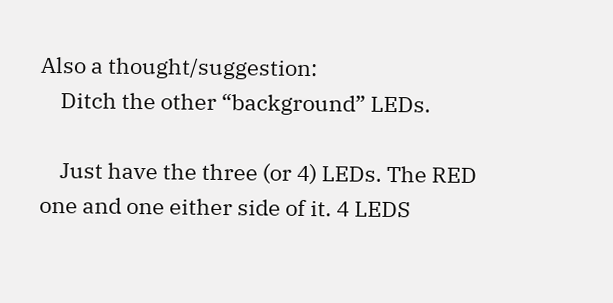Also a thought/suggestion:
    Ditch the other “background” LEDs.

    Just have the three (or 4) LEDs. The RED one and one either side of it. 4 LEDS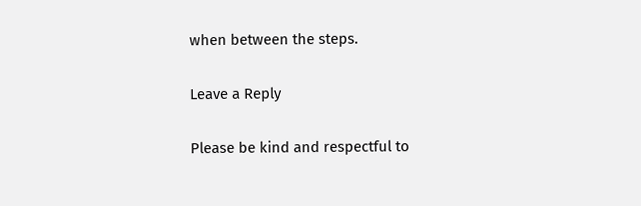when between the steps.

Leave a Reply

Please be kind and respectful to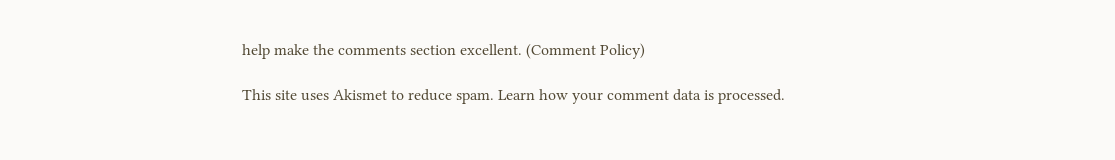help make the comments section excellent. (Comment Policy)

This site uses Akismet to reduce spam. Learn how your comment data is processed.